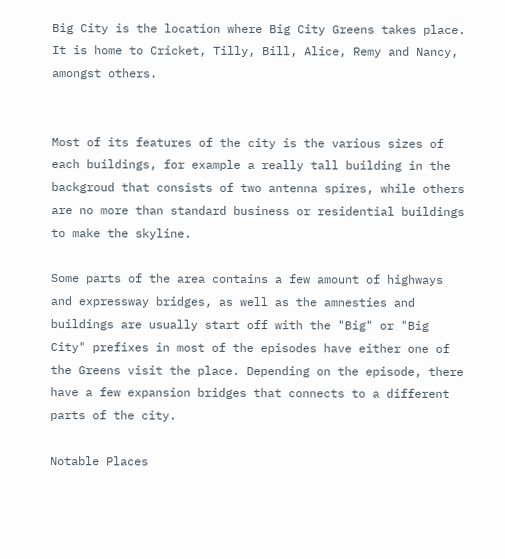Big City is the location where Big City Greens takes place. It is home to Cricket, Tilly, Bill, Alice, Remy and Nancy, amongst others.


Most of its features of the city is the various sizes of each buildings, for example a really tall building in the backgroud that consists of two antenna spires, while others are no more than standard business or residential buildings to make the skyline.

Some parts of the area contains a few amount of highways and expressway bridges, as well as the amnesties and buildings are usually start off with the "Big" or "Big City" prefixes in most of the episodes have either one of the Greens visit the place. Depending on the episode, there have a few expansion bridges that connects to a different parts of the city.

Notable Places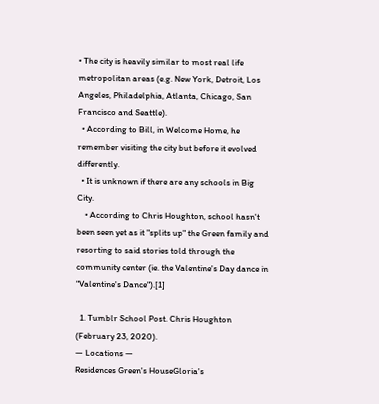• The city is heavily similar to most real life metropolitan areas (e.g. New York, Detroit, Los Angeles, Philadelphia, Atlanta, Chicago, San Francisco and Seattle).
  • According to Bill, in Welcome Home, he remember visiting the city but before it evolved differently.
  • It is unknown if there are any schools in Big City.
    • According to Chris Houghton, school hasn't been seen yet as it "splits up" the Green family and resorting to said stories told through the community center (ie. the Valentine's Day dance in "Valentine's Dance").[1]

  1. Tumblr School Post. Chris Houghton (February 23, 2020).
— Locations —
Residences Green's HouseGloria's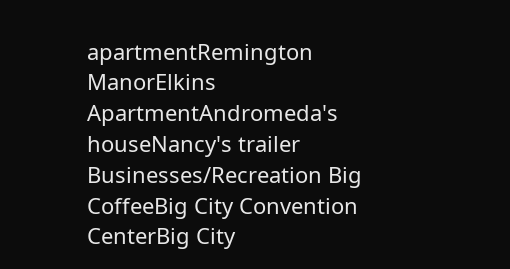apartmentRemington ManorElkins ApartmentAndromeda's houseNancy's trailer
Businesses/Recreation Big CoffeeBig City Convention CenterBig City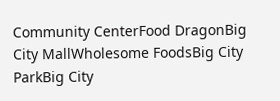Community CenterFood DragonBig City MallWholesome FoodsBig City ParkBig City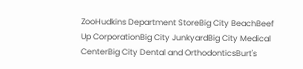ZooHudkins Department StoreBig City BeachBeef Up CorporationBig City JunkyardBig City Medical CenterBig City Dental and OrthodonticsBurt's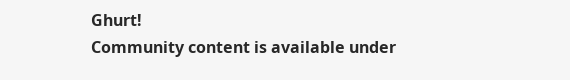Ghurt!
Community content is available under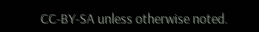CC-BY-SA unless otherwise noted.